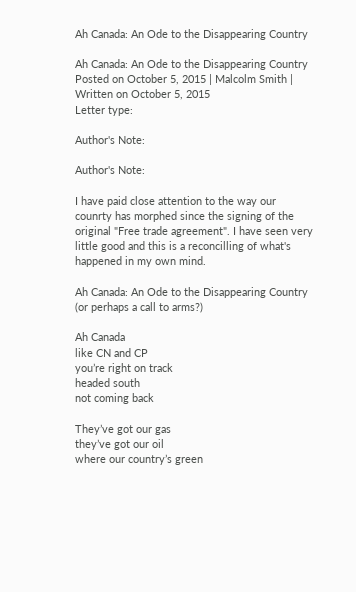Ah Canada: An Ode to the Disappearing Country

Ah Canada: An Ode to the Disappearing Country
Posted on October 5, 2015 | Malcolm Smith | Written on October 5, 2015
Letter type:

Author's Note:

Author's Note:

I have paid close attention to the way our counrty has morphed since the signing of the original "Free trade agreement". I have seen very little good and this is a reconcilling of what's happened in my own mind.

Ah Canada: An Ode to the Disappearing Country (or perhaps a call to arms?)

Ah Canada
like CN and CP
you’re right on track
headed south
not coming back

They’ve got our gas
they’ve got our oil
where our country’s green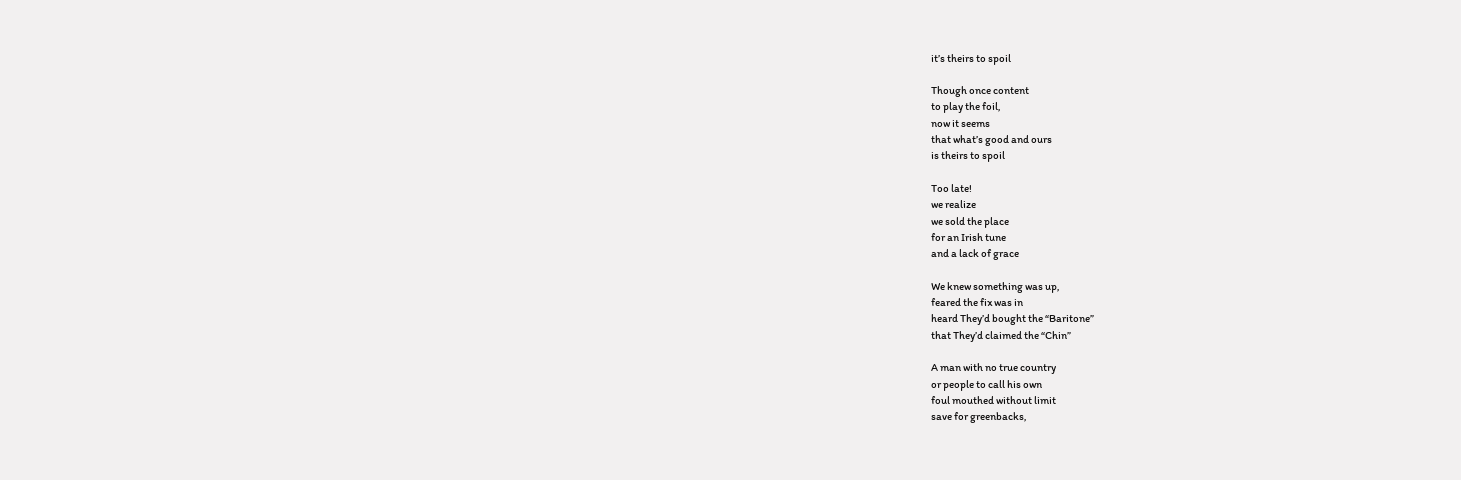it’s theirs to spoil

Though once content
to play the foil,
now it seems
that what’s good and ours
is theirs to spoil

Too late!
we realize
we sold the place
for an Irish tune
and a lack of grace

We knew something was up,
feared the fix was in
heard They’d bought the “Baritone”
that They’d claimed the “Chin”

A man with no true country
or people to call his own
foul mouthed without limit
save for greenbacks,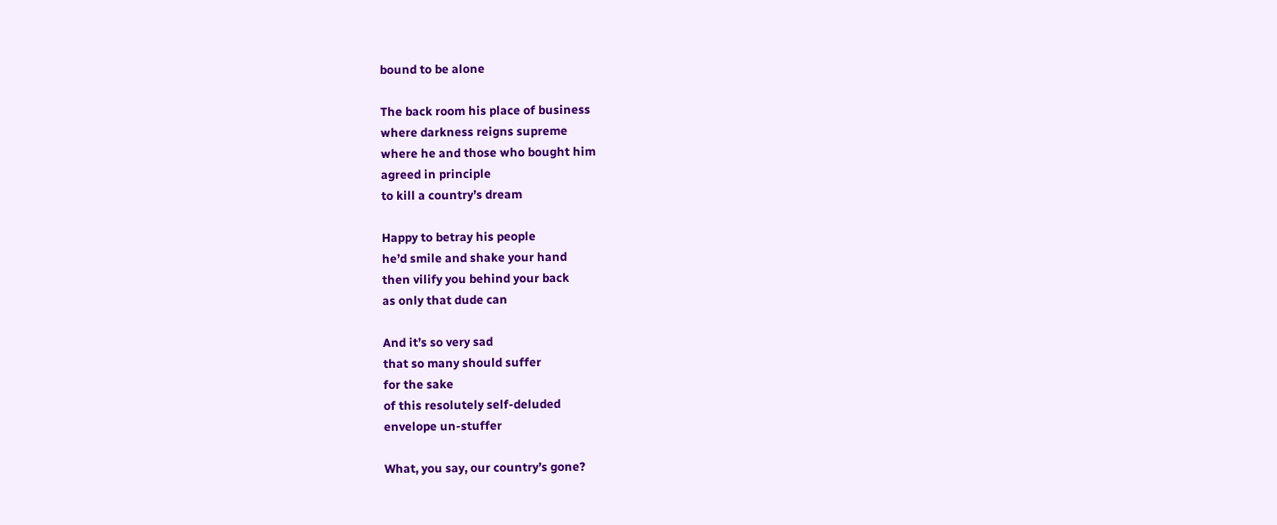bound to be alone

The back room his place of business
where darkness reigns supreme
where he and those who bought him
agreed in principle
to kill a country’s dream

Happy to betray his people
he’d smile and shake your hand
then vilify you behind your back
as only that dude can

And it’s so very sad
that so many should suffer
for the sake
of this resolutely self-deluded
envelope un-stuffer

What, you say, our country’s gone?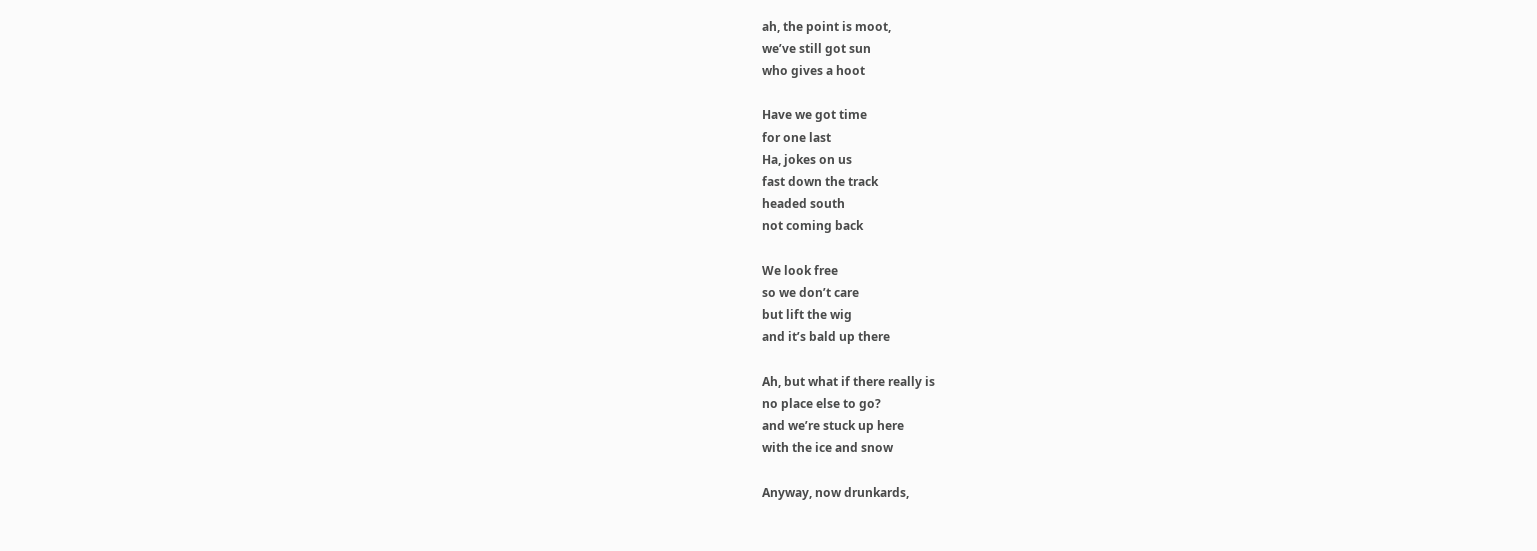ah, the point is moot,
we’ve still got sun
who gives a hoot

Have we got time
for one last
Ha, jokes on us
fast down the track
headed south
not coming back

We look free
so we don’t care
but lift the wig
and it’s bald up there

Ah, but what if there really is
no place else to go?
and we’re stuck up here
with the ice and snow

Anyway, now drunkards,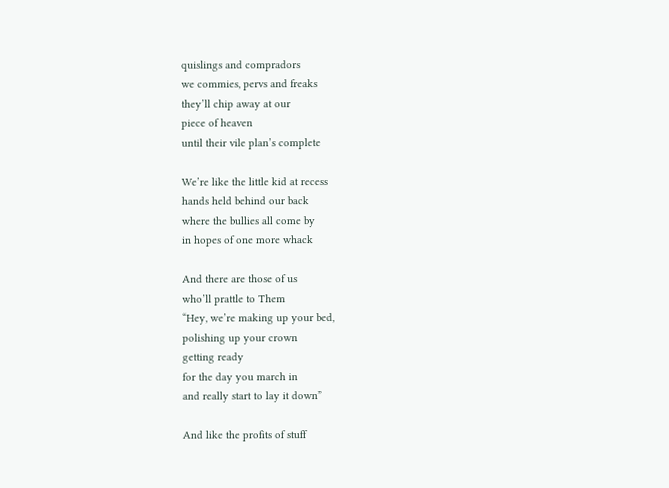quislings and compradors
we commies, pervs and freaks
they’ll chip away at our
piece of heaven
until their vile plan’s complete

We’re like the little kid at recess
hands held behind our back
where the bullies all come by
in hopes of one more whack

And there are those of us
who’ll prattle to Them
“Hey, we’re making up your bed,
polishing up your crown
getting ready
for the day you march in
and really start to lay it down”

And like the profits of stuff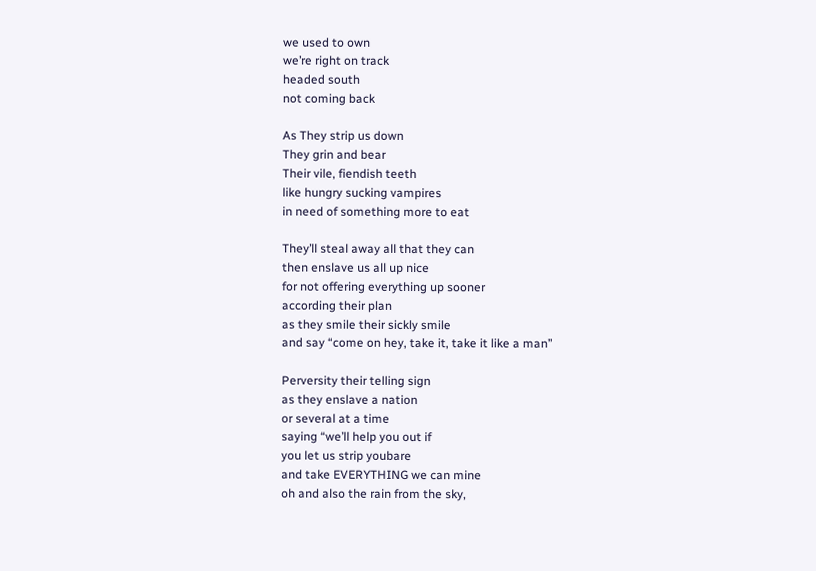we used to own
we’re right on track
headed south
not coming back

As They strip us down
They grin and bear
Their vile, fiendish teeth
like hungry sucking vampires
in need of something more to eat

They’ll steal away all that they can
then enslave us all up nice
for not offering everything up sooner
according their plan
as they smile their sickly smile
and say “come on hey, take it, take it like a man”

Perversity their telling sign
as they enslave a nation
or several at a time
saying “we’ll help you out if
you let us strip youbare
and take EVERYTHING we can mine
oh and also the rain from the sky,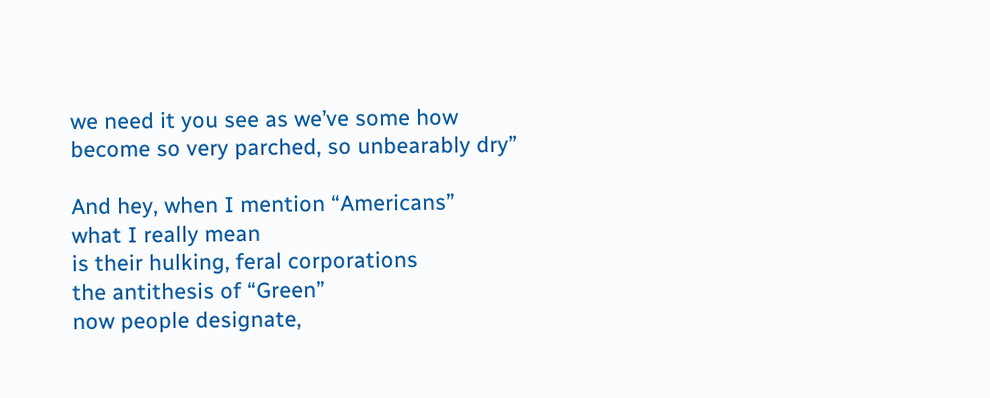we need it you see as we’ve some how
become so very parched, so unbearably dry”

And hey, when I mention “Americans”
what I really mean
is their hulking, feral corporations
the antithesis of “Green”
now people designate,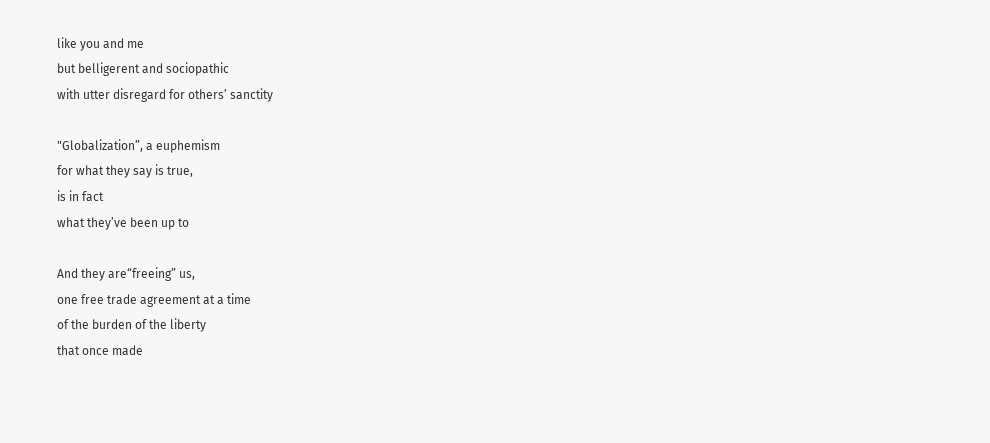like you and me
but belligerent and sociopathic
with utter disregard for others’ sanctity

"Globalization”, a euphemism
for what they say is true,
is in fact
what they’ve been up to

And they are“freeing” us,
one free trade agreement at a time
of the burden of the liberty
that once made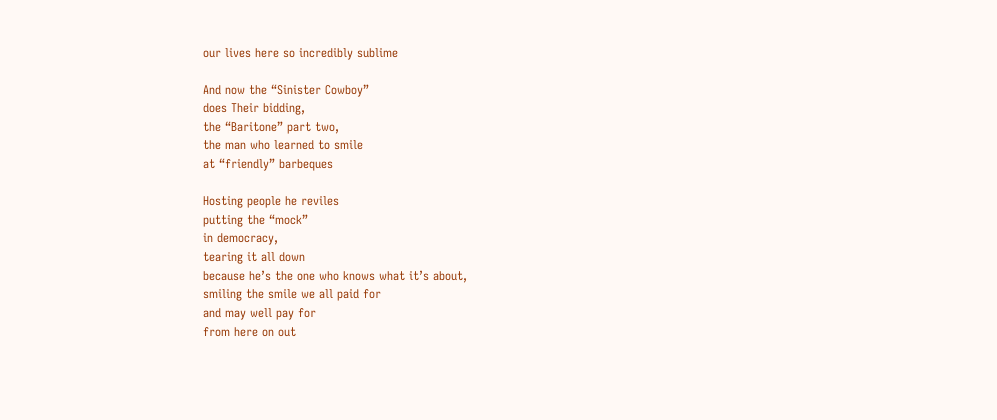our lives here so incredibly sublime

And now the “Sinister Cowboy”
does Their bidding,
the “Baritone” part two,
the man who learned to smile
at “friendly” barbeques

Hosting people he reviles
putting the “mock”
in democracy,
tearing it all down
because he’s the one who knows what it’s about,
smiling the smile we all paid for
and may well pay for
from here on out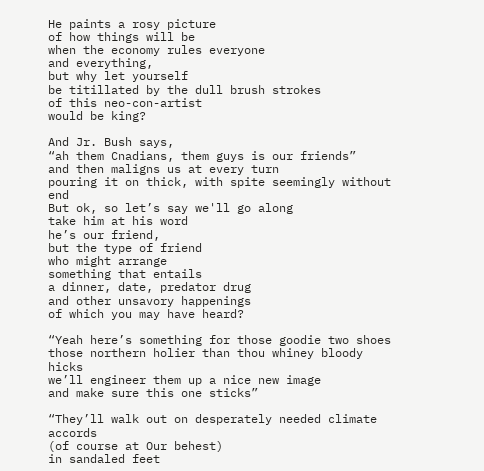He paints a rosy picture
of how things will be
when the economy rules everyone
and everything,
but why let yourself
be titillated by the dull brush strokes
of this neo-con-artist
would be king?

And Jr. Bush says,
“ah them Cnadians, them guys is our friends”
and then maligns us at every turn
pouring it on thick, with spite seemingly without end
But ok, so let’s say we'll go along
take him at his word
he’s our friend,
but the type of friend
who might arrange
something that entails
a dinner, date, predator drug
and other unsavory happenings
of which you may have heard?

“Yeah here’s something for those goodie two shoes
those northern holier than thou whiney bloody hicks
we’ll engineer them up a nice new image
and make sure this one sticks”

“They’ll walk out on desperately needed climate accords
(of course at Our behest)
in sandaled feet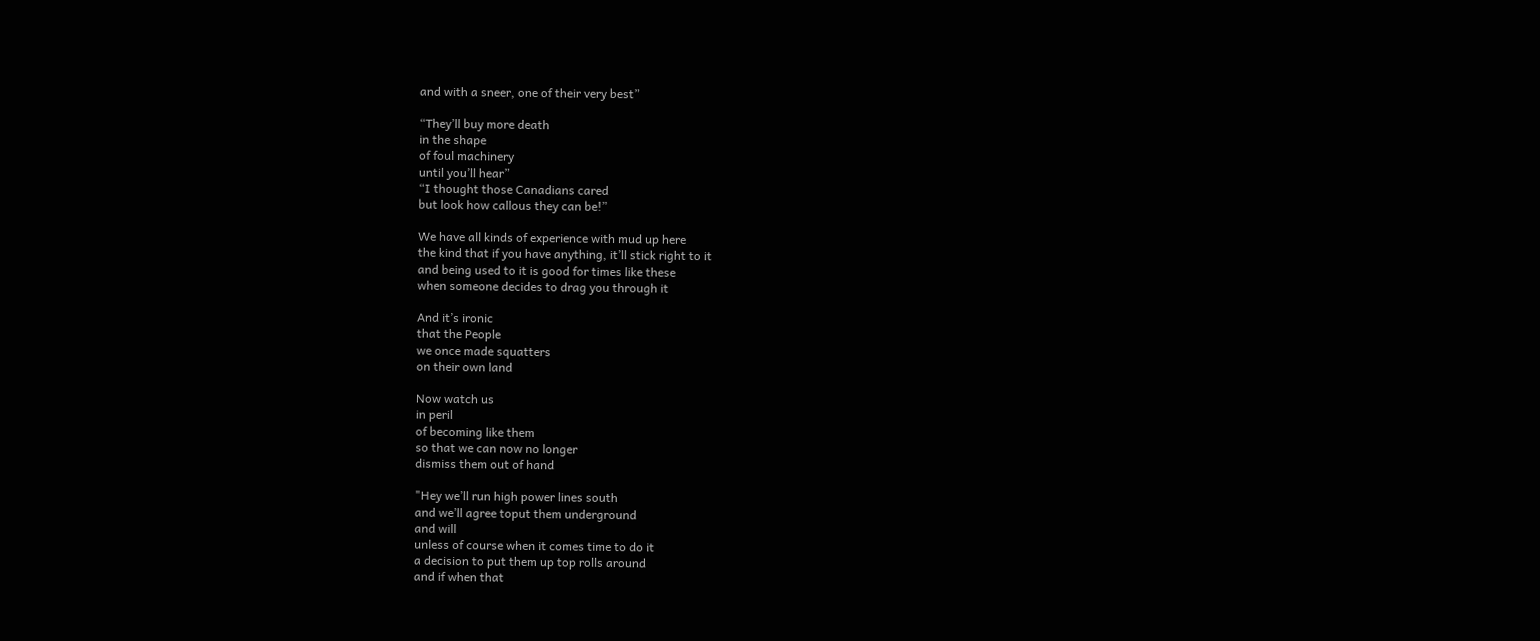and with a sneer, one of their very best”

“They’ll buy more death
in the shape
of foul machinery
until you’ll hear”
“I thought those Canadians cared
but look how callous they can be!”

We have all kinds of experience with mud up here
the kind that if you have anything, it’ll stick right to it
and being used to it is good for times like these
when someone decides to drag you through it

And it’s ironic
that the People
we once made squatters
on their own land

Now watch us
in peril
of becoming like them
so that we can now no longer
dismiss them out of hand

"Hey we’ll run high power lines south
and we’ll agree toput them underground
and will
unless of course when it comes time to do it
a decision to put them up top rolls around
and if when that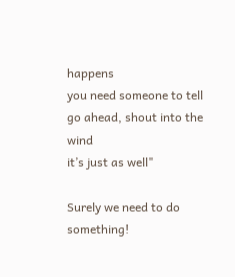happens
you need someone to tell
go ahead, shout into the wind
it’s just as well"

Surely we need to do something!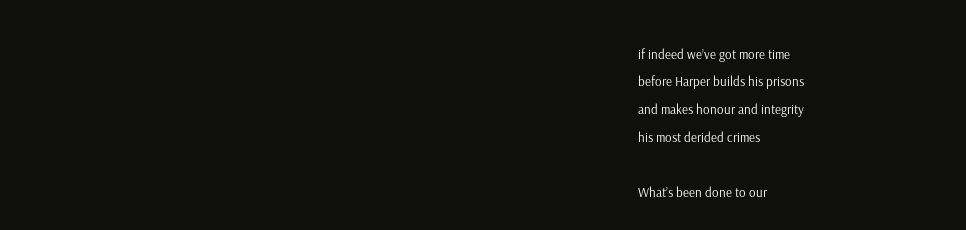if indeed we’ve got more time
before Harper builds his prisons
and makes honour and integrity
his most derided crimes

What’s been done to our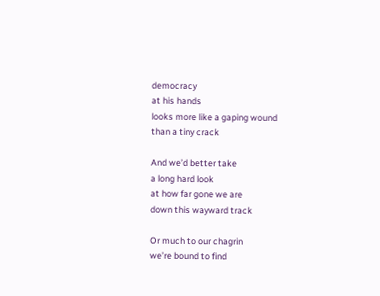democracy
at his hands
looks more like a gaping wound
than a tiny crack

And we’d better take
a long hard look
at how far gone we are
down this wayward track

Or much to our chagrin
we’re bound to find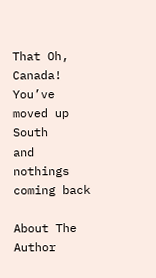That Oh, Canada!
You’ve moved up South
and nothings coming back

About The Author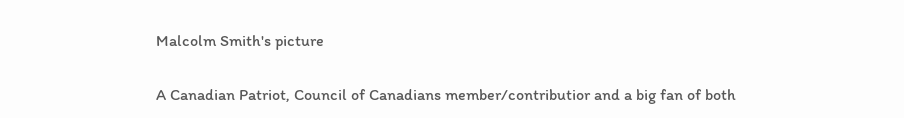Malcolm Smith's picture

A Canadian Patriot, Council of Canadians member/contributior and a big fan of both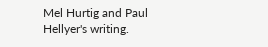Mel Hurtig and Paul Hellyer's writing.